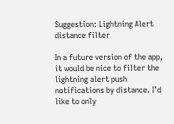Suggestion: Lightning Alert distance filter

In a future version of the app, it would be nice to filter the lightning alert push notifications by distance. I’d like to only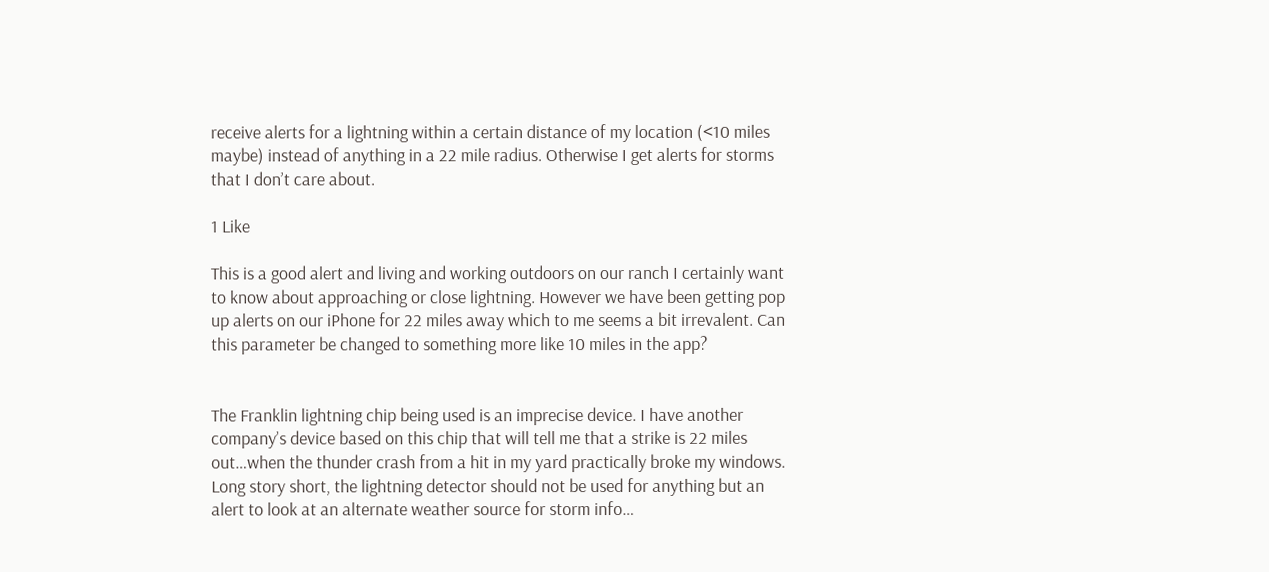receive alerts for a lightning within a certain distance of my location (<10 miles maybe) instead of anything in a 22 mile radius. Otherwise I get alerts for storms that I don’t care about.

1 Like

This is a good alert and living and working outdoors on our ranch I certainly want to know about approaching or close lightning. However we have been getting pop up alerts on our iPhone for 22 miles away which to me seems a bit irrevalent. Can this parameter be changed to something more like 10 miles in the app?


The Franklin lightning chip being used is an imprecise device. I have another company’s device based on this chip that will tell me that a strike is 22 miles out…when the thunder crash from a hit in my yard practically broke my windows. Long story short, the lightning detector should not be used for anything but an alert to look at an alternate weather source for storm info…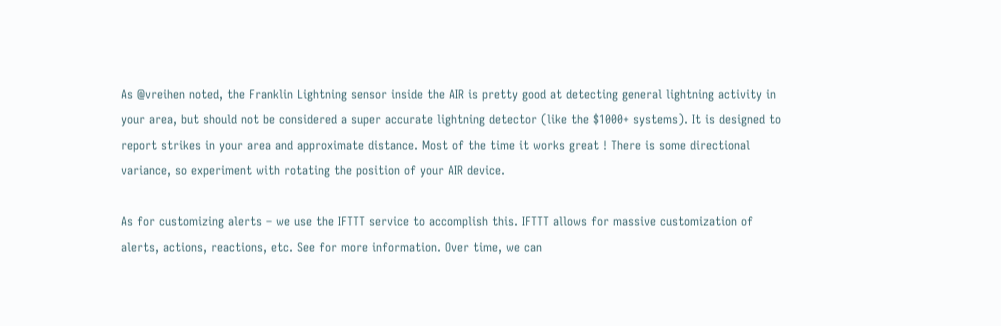As @vreihen noted, the Franklin Lightning sensor inside the AIR is pretty good at detecting general lightning activity in your area, but should not be considered a super accurate lightning detector (like the $1000+ systems). It is designed to report strikes in your area and approximate distance. Most of the time it works great ! There is some directional variance, so experiment with rotating the position of your AIR device.

As for customizing alerts – we use the IFTTT service to accomplish this. IFTTT allows for massive customization of alerts, actions, reactions, etc. See for more information. Over time, we can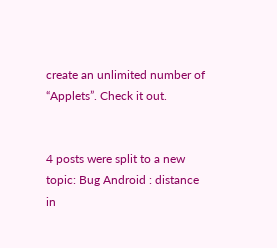create an unlimited number of “Applets”. Check it out.


4 posts were split to a new topic: Bug Android : distance in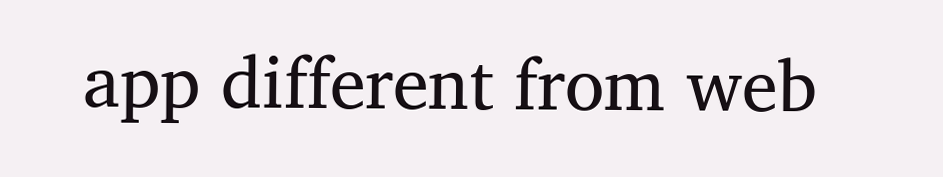app different from web